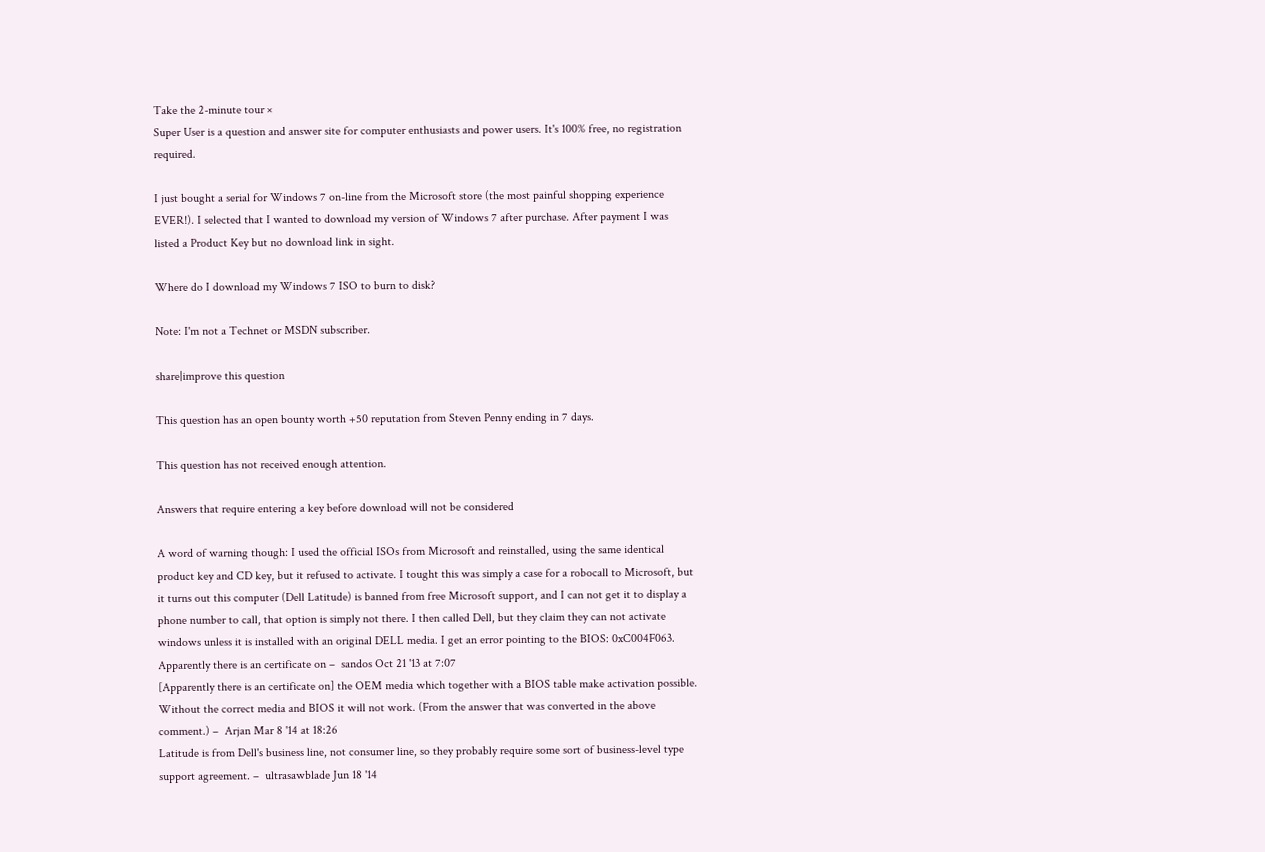Take the 2-minute tour ×
Super User is a question and answer site for computer enthusiasts and power users. It's 100% free, no registration required.

I just bought a serial for Windows 7 on-line from the Microsoft store (the most painful shopping experience EVER!). I selected that I wanted to download my version of Windows 7 after purchase. After payment I was listed a Product Key but no download link in sight.

Where do I download my Windows 7 ISO to burn to disk?

Note: I'm not a Technet or MSDN subscriber.

share|improve this question

This question has an open bounty worth +50 reputation from Steven Penny ending in 7 days.

This question has not received enough attention.

Answers that require entering a key before download will not be considered

A word of warning though: I used the official ISOs from Microsoft and reinstalled, using the same identical product key and CD key, but it refused to activate. I tought this was simply a case for a robocall to Microsoft, but it turns out this computer (Dell Latitude) is banned from free Microsoft support, and I can not get it to display a phone number to call, that option is simply not there. I then called Dell, but they claim they can not activate windows unless it is installed with an original DELL media. I get an error pointing to the BIOS: 0xC004F063. Apparently there is an certificate on –  sandos Oct 21 '13 at 7:07
[Apparently there is an certificate on] the OEM media which together with a BIOS table make activation possible. Without the correct media and BIOS it will not work. (From the answer that was converted in the above comment.) –  Arjan Mar 8 '14 at 18:26
Latitude is from Dell's business line, not consumer line, so they probably require some sort of business-level type support agreement. –  ultrasawblade Jun 18 '14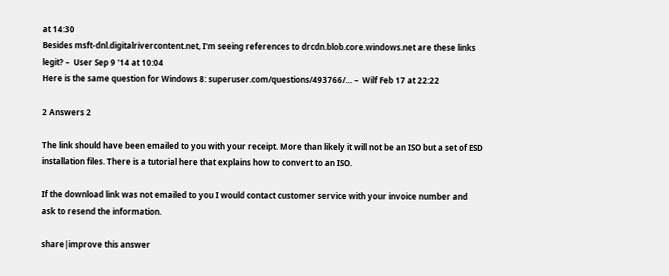at 14:30
Besides msft-dnl.digitalrivercontent.net, I'm seeing references to drcdn.blob.core.windows.net are these links legit? –  User Sep 9 '14 at 10:04
Here is the same question for Windows 8: superuser.com/questions/493766/… –  Wilf Feb 17 at 22:22

2 Answers 2

The link should have been emailed to you with your receipt. More than likely it will not be an ISO but a set of ESD installation files. There is a tutorial here that explains how to convert to an ISO.

If the download link was not emailed to you I would contact customer service with your invoice number and ask to resend the information.

share|improve this answer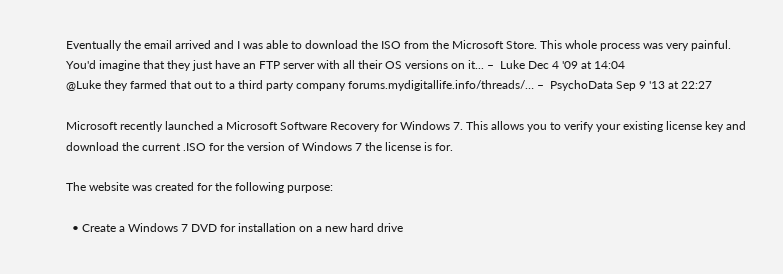Eventually the email arrived and I was able to download the ISO from the Microsoft Store. This whole process was very painful. You'd imagine that they just have an FTP server with all their OS versions on it... –  Luke Dec 4 '09 at 14:04
@Luke they farmed that out to a third party company forums.mydigitallife.info/threads/… –  PsychoData Sep 9 '13 at 22:27

Microsoft recently launched a Microsoft Software Recovery for Windows 7. This allows you to verify your existing license key and download the current .ISO for the version of Windows 7 the license is for.

The website was created for the following purpose:

  • Create a Windows 7 DVD for installation on a new hard drive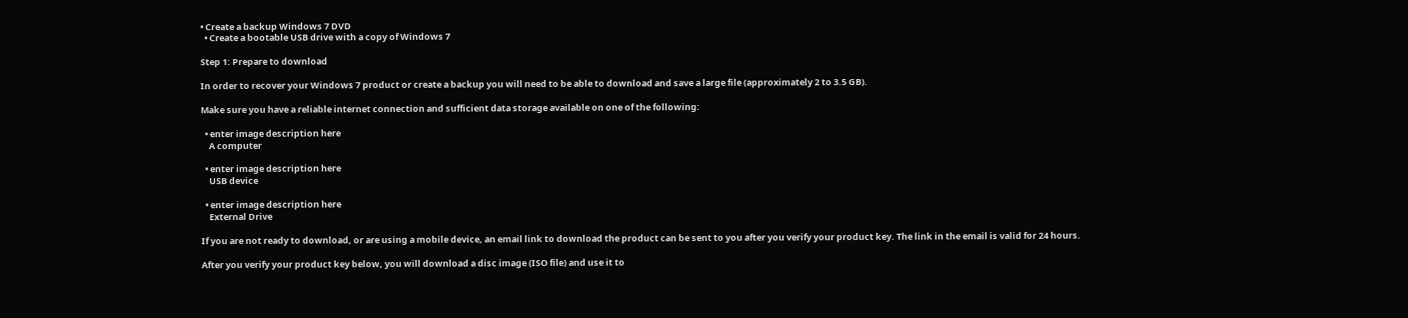• Create a backup Windows 7 DVD
  • Create a bootable USB drive with a copy of Windows 7

Step 1: Prepare to download

In order to recover your Windows 7 product or create a backup you will need to be able to download and save a large file (approximately 2 to 3.5 GB).

Make sure you have a reliable internet connection and sufficient data storage available on one of the following:

  • enter image description here
    A computer

  • enter image description here
    USB device

  • enter image description here
    External Drive

If you are not ready to download, or are using a mobile device, an email link to download the product can be sent to you after you verify your product key. The link in the email is valid for 24 hours.

After you verify your product key below, you will download a disc image (ISO file) and use it to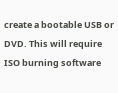create a bootable USB or DVD. This will require ISO burning software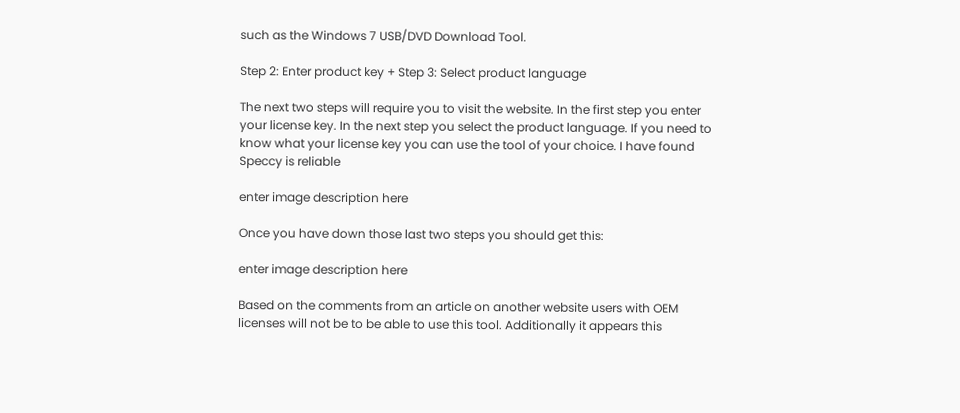such as the Windows 7 USB/DVD Download Tool.

Step 2: Enter product key + Step 3: Select product language

The next two steps will require you to visit the website. In the first step you enter your license key. In the next step you select the product language. If you need to know what your license key you can use the tool of your choice. I have found Speccy is reliable

enter image description here

Once you have down those last two steps you should get this:

enter image description here

Based on the comments from an article on another website users with OEM licenses will not be to be able to use this tool. Additionally it appears this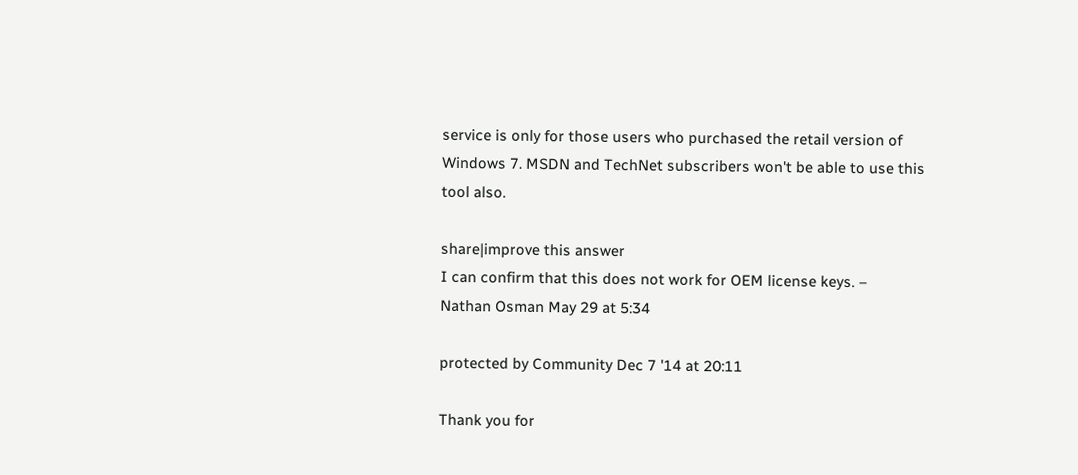service is only for those users who purchased the retail version of Windows 7. MSDN and TechNet subscribers won't be able to use this tool also.

share|improve this answer
I can confirm that this does not work for OEM license keys. –  Nathan Osman May 29 at 5:34

protected by Community Dec 7 '14 at 20:11

Thank you for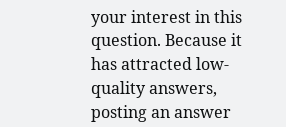your interest in this question. Because it has attracted low-quality answers, posting an answer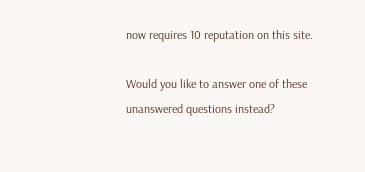now requires 10 reputation on this site.

Would you like to answer one of these unanswered questions instead?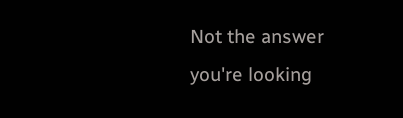Not the answer you're looking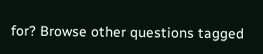for? Browse other questions tagged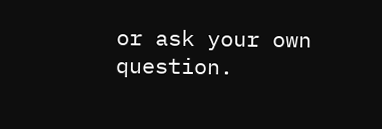or ask your own question.